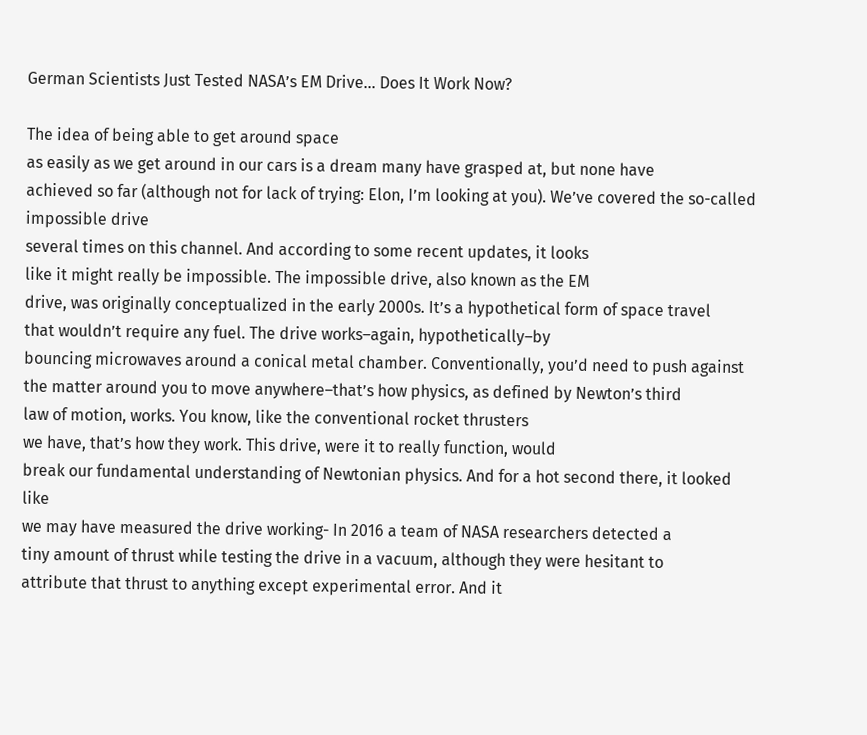German Scientists Just Tested NASA’s EM Drive… Does It Work Now?

The idea of being able to get around space
as easily as we get around in our cars is a dream many have grasped at, but none have
achieved so far (although not for lack of trying: Elon, I’m looking at you). We’ve covered the so-called impossible drive
several times on this channel. And according to some recent updates, it looks
like it might really be impossible. The impossible drive, also known as the EM
drive, was originally conceptualized in the early 2000s. It’s a hypothetical form of space travel
that wouldn’t require any fuel. The drive works–again, hypothetically–by
bouncing microwaves around a conical metal chamber. Conventionally, you’d need to push against
the matter around you to move anywhere–that’s how physics, as defined by Newton’s third
law of motion, works. You know, like the conventional rocket thrusters
we have, that’s how they work. This drive, were it to really function, would
break our fundamental understanding of Newtonian physics. And for a hot second there, it looked like
we may have measured the drive working- In 2016 a team of NASA researchers detected a
tiny amount of thrust while testing the drive in a vacuum, although they were hesitant to
attribute that thrust to anything except experimental error. And it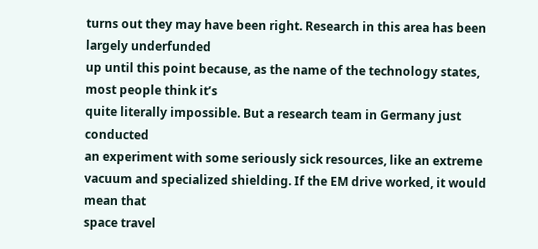turns out they may have been right. Research in this area has been largely underfunded
up until this point because, as the name of the technology states, most people think it’s
quite literally impossible. But a research team in Germany just conducted
an experiment with some seriously sick resources, like an extreme vacuum and specialized shielding. If the EM drive worked, it would mean that
space travel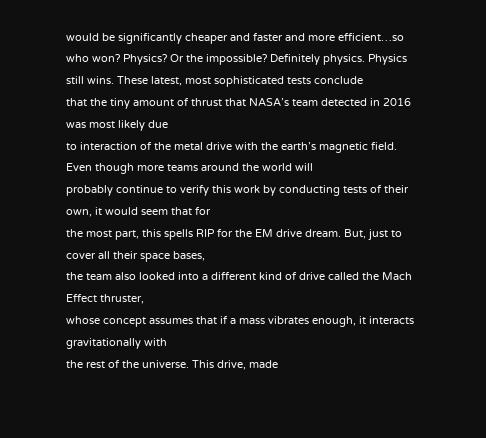would be significantly cheaper and faster and more efficient…so who won? Physics? Or the impossible? Definitely physics. Physics still wins. These latest, most sophisticated tests conclude
that the tiny amount of thrust that NASA’s team detected in 2016 was most likely due
to interaction of the metal drive with the earth’s magnetic field. Even though more teams around the world will
probably continue to verify this work by conducting tests of their own, it would seem that for
the most part, this spells RIP for the EM drive dream. But, just to cover all their space bases,
the team also looked into a different kind of drive called the Mach Effect thruster,
whose concept assumes that if a mass vibrates enough, it interacts gravitationally with
the rest of the universe. This drive, made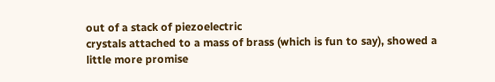out of a stack of piezoelectric
crystals attached to a mass of brass (which is fun to say), showed a little more promise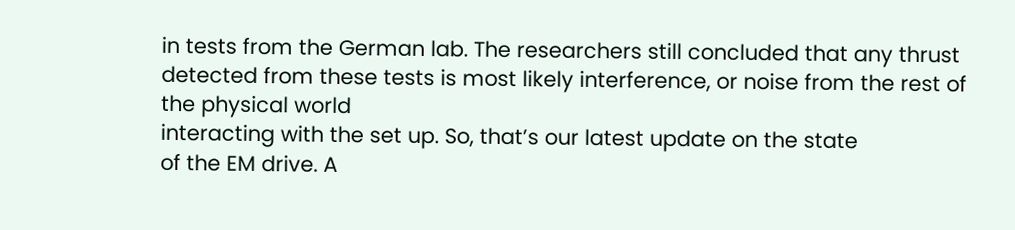in tests from the German lab. The researchers still concluded that any thrust
detected from these tests is most likely interference, or noise from the rest of the physical world
interacting with the set up. So, that’s our latest update on the state
of the EM drive. A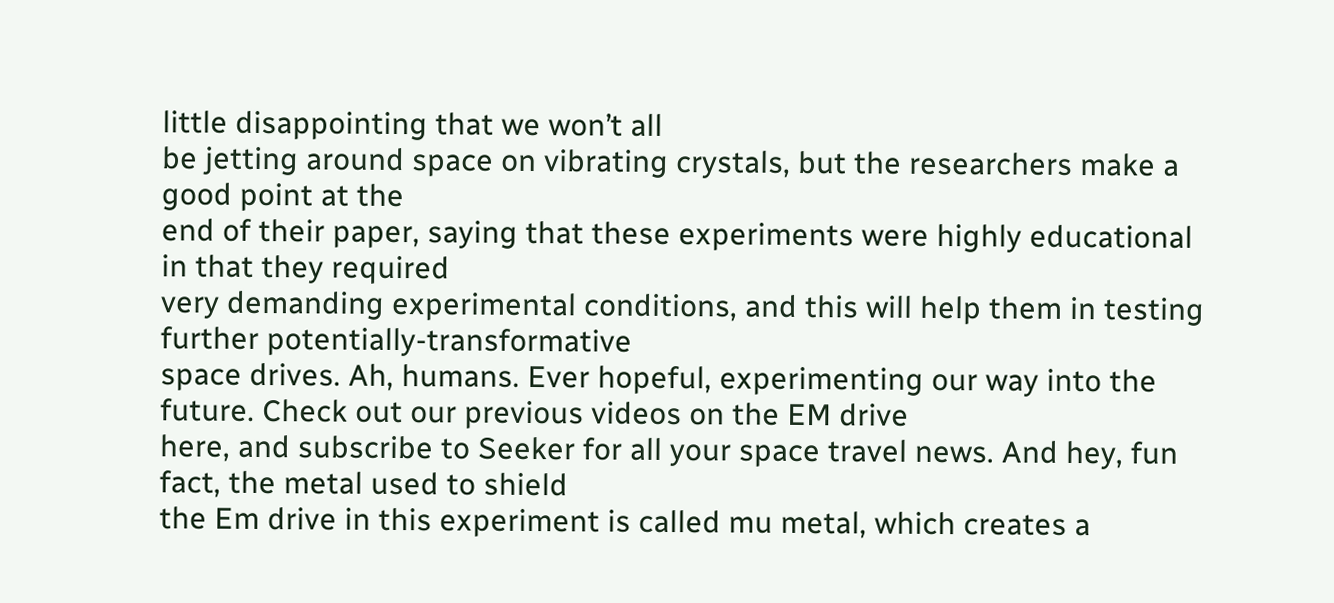little disappointing that we won’t all
be jetting around space on vibrating crystals, but the researchers make a good point at the
end of their paper, saying that these experiments were highly educational in that they required
very demanding experimental conditions, and this will help them in testing further potentially-transformative
space drives. Ah, humans. Ever hopeful, experimenting our way into the
future. Check out our previous videos on the EM drive
here, and subscribe to Seeker for all your space travel news. And hey, fun fact, the metal used to shield
the Em drive in this experiment is called mu metal, which creates a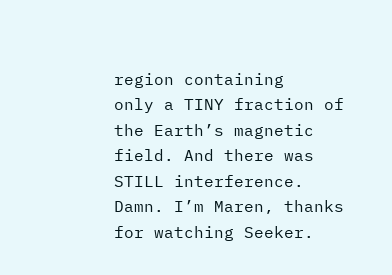region containing
only a TINY fraction of the Earth’s magnetic field. And there was STILL interference. Damn. I’m Maren, thanks for watching Seeker.